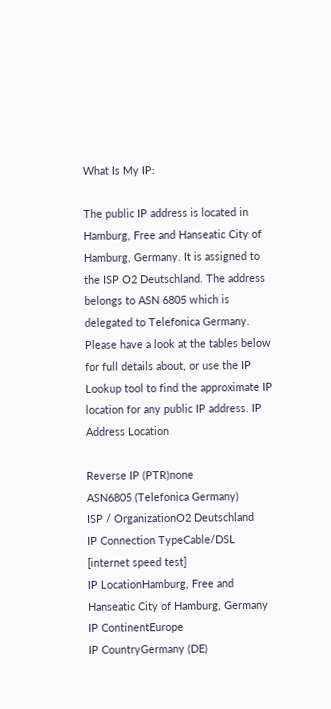What Is My IP:

The public IP address is located in Hamburg, Free and Hanseatic City of Hamburg, Germany. It is assigned to the ISP O2 Deutschland. The address belongs to ASN 6805 which is delegated to Telefonica Germany.
Please have a look at the tables below for full details about, or use the IP Lookup tool to find the approximate IP location for any public IP address. IP Address Location

Reverse IP (PTR)none
ASN6805 (Telefonica Germany)
ISP / OrganizationO2 Deutschland
IP Connection TypeCable/DSL [internet speed test]
IP LocationHamburg, Free and Hanseatic City of Hamburg, Germany
IP ContinentEurope
IP CountryGermany (DE)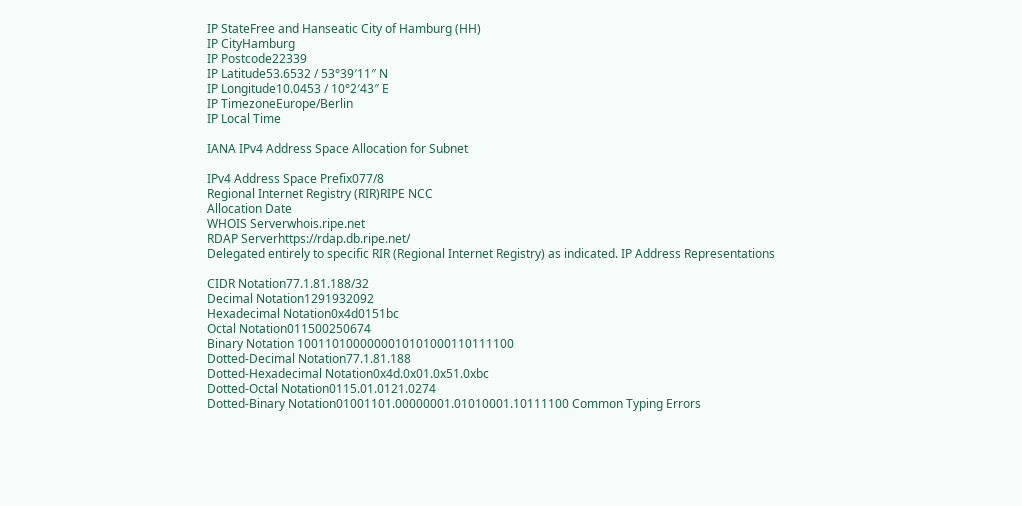IP StateFree and Hanseatic City of Hamburg (HH)
IP CityHamburg
IP Postcode22339
IP Latitude53.6532 / 53°39′11″ N
IP Longitude10.0453 / 10°2′43″ E
IP TimezoneEurope/Berlin
IP Local Time

IANA IPv4 Address Space Allocation for Subnet

IPv4 Address Space Prefix077/8
Regional Internet Registry (RIR)RIPE NCC
Allocation Date
WHOIS Serverwhois.ripe.net
RDAP Serverhttps://rdap.db.ripe.net/
Delegated entirely to specific RIR (Regional Internet Registry) as indicated. IP Address Representations

CIDR Notation77.1.81.188/32
Decimal Notation1291932092
Hexadecimal Notation0x4d0151bc
Octal Notation011500250674
Binary Notation 1001101000000010101000110111100
Dotted-Decimal Notation77.1.81.188
Dotted-Hexadecimal Notation0x4d.0x01.0x51.0xbc
Dotted-Octal Notation0115.01.0121.0274
Dotted-Binary Notation01001101.00000001.01010001.10111100 Common Typing Errors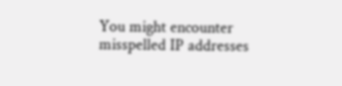You might encounter misspelled IP addresses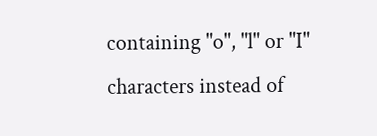containing "o", "l" or "I" characters instead of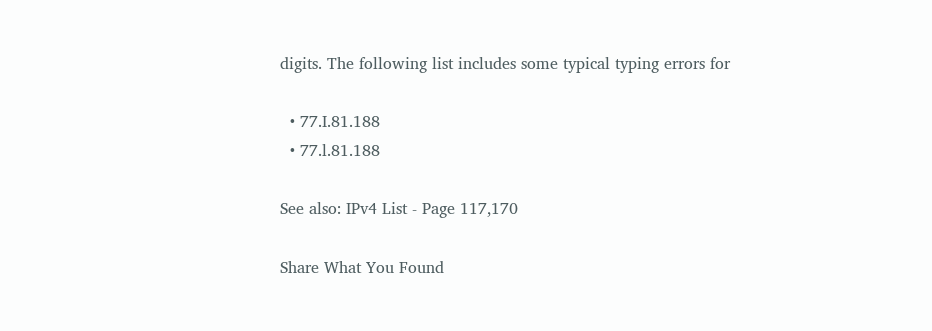digits. The following list includes some typical typing errors for

  • 77.I.81.188
  • 77.l.81.188

See also: IPv4 List - Page 117,170

Share What You Found